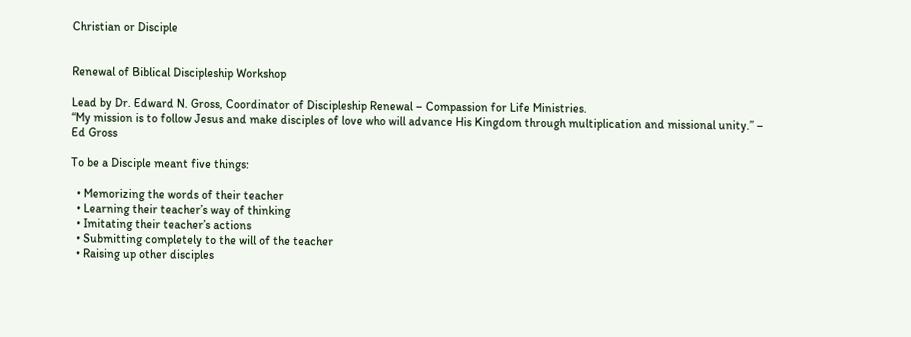Christian or Disciple


Renewal of Biblical Discipleship Workshop

Lead by Dr. Edward N. Gross, Coordinator of Discipleship Renewal – Compassion for Life Ministries.
“My mission is to follow Jesus and make disciples of love who will advance His Kingdom through multiplication and missional unity.” – Ed Gross

To be a Disciple meant five things:

  • Memorizing the words of their teacher
  • Learning their teacher’s way of thinking
  • Imitating their teacher’s actions
  • Submitting completely to the will of the teacher
  • Raising up other disciples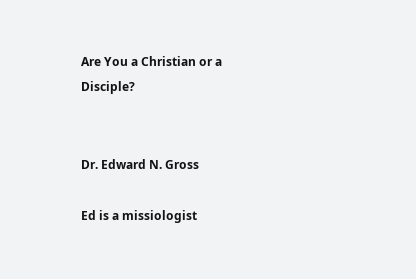Are You a Christian or a Disciple?


Dr. Edward N. Gross

Ed is a missiologist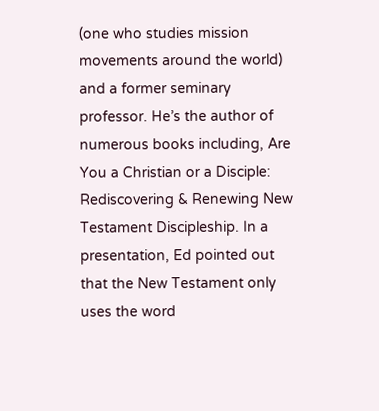(one who studies mission movements around the world) and a former seminary professor. He’s the author of numerous books including, Are You a Christian or a Disciple: Rediscovering & Renewing New Testament Discipleship. In a presentation, Ed pointed out that the New Testament only uses the word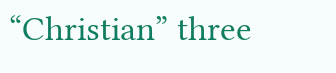“Christian” three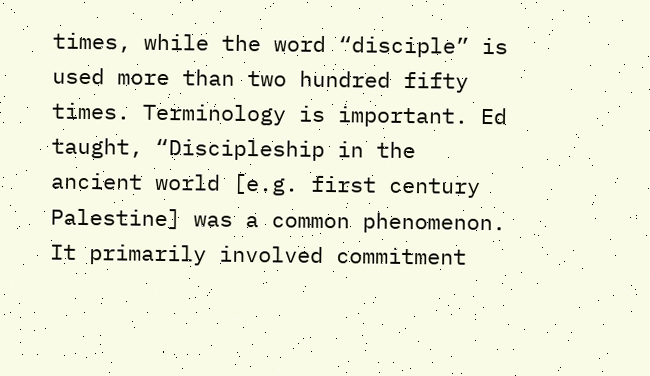times, while the word “disciple” is used more than two hundred fifty times. Terminology is important. Ed taught, “Discipleship in the ancient world [e.g. first century Palestine] was a common phenomenon. It primarily involved commitment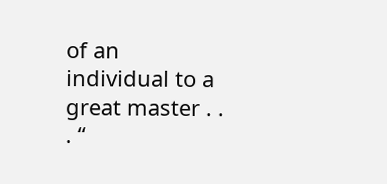of an individual to a great master . . . “